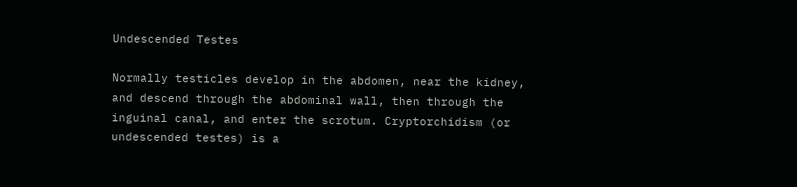Undescended Testes

Normally testicles develop in the abdomen, near the kidney, and descend through the abdominal wall, then through the inguinal canal, and enter the scrotum. Cryptorchidism (or undescended testes) is a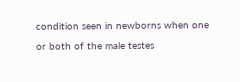condition seen in newborns when one or both of the male testes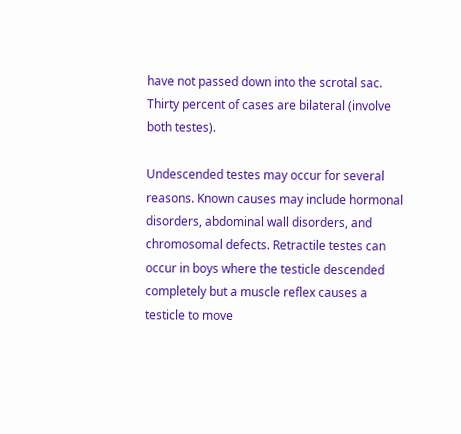have not passed down into the scrotal sac. Thirty percent of cases are bilateral (involve both testes).

Undescended testes may occur for several reasons. Known causes may include hormonal disorders, abdominal wall disorders, and chromosomal defects. Retractile testes can occur in boys where the testicle descended completely but a muscle reflex causes a testicle to move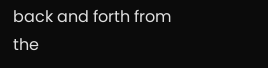back and forth from the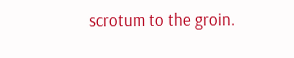scrotum to the groin.